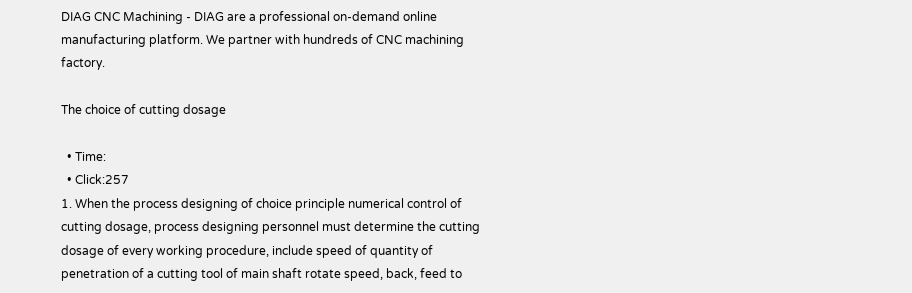DIAG CNC Machining - DIAG are a professional on-demand online manufacturing platform. We partner with hundreds of CNC machining factory.

The choice of cutting dosage

  • Time:
  • Click:257
1. When the process designing of choice principle numerical control of cutting dosage, process designing personnel must determine the cutting dosage of every working procedure, include speed of quantity of penetration of a cutting tool of main shaft rotate speed, back, feed to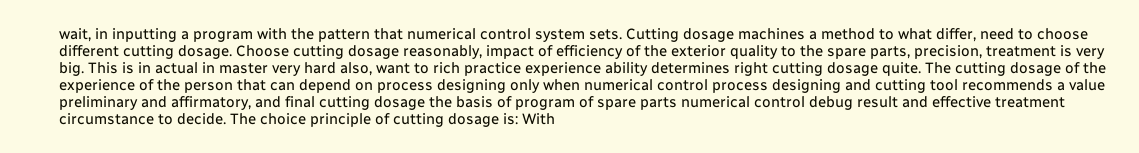wait, in inputting a program with the pattern that numerical control system sets. Cutting dosage machines a method to what differ, need to choose different cutting dosage. Choose cutting dosage reasonably, impact of efficiency of the exterior quality to the spare parts, precision, treatment is very big. This is in actual in master very hard also, want to rich practice experience ability determines right cutting dosage quite. The cutting dosage of the experience of the person that can depend on process designing only when numerical control process designing and cutting tool recommends a value preliminary and affirmatory, and final cutting dosage the basis of program of spare parts numerical control debug result and effective treatment circumstance to decide. The choice principle of cutting dosage is: With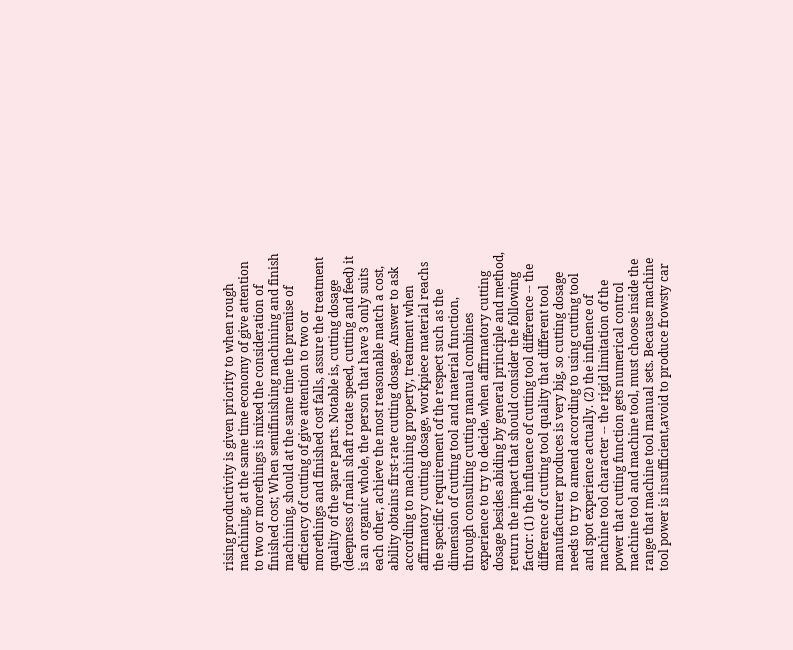rising productivity is given priority to when rough machining, at the same time economy of give attention to two or morethings is mixed the consideration of finished cost; When semifinishing machining and finish machining, should at the same time the premise of efficiency of cutting of give attention to two or morethings and finished cost falls, assure the treatment quality of the spare parts. Notable is, cutting dosage (deepness of main shaft rotate speed, cutting and feed) it is an organic whole, the person that have 3 only suits each other, achieve the most reasonable match a cost, ability obtains first-rate cutting dosage. Answer to ask according to machining property, treatment when affirmatory cutting dosage, workpiece material reachs the specific requirement of the respect such as the dimension of cutting tool and material function, through consulting cutting manual combines experience to try to decide, when affirmatory cutting dosage besides abiding by general principle and method, return the impact that should consider the following factor: (1) the influence of cutting tool difference -- the difference of cutting tool quality that different tool manufacturer produces is very big, so cutting dosage needs to try to amend according to using cutting tool and spot experience actually. (2) the influence of machine tool character -- the rigid limitation of the power that cutting function gets numerical control machine tool and machine tool, must choose inside the range that machine tool manual sets. Because machine tool power is insufficient,avoid to produce frowsty car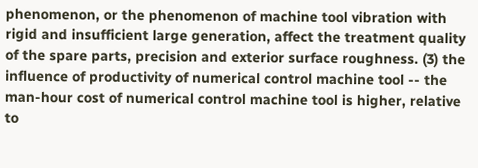phenomenon, or the phenomenon of machine tool vibration with rigid and insufficient large generation, affect the treatment quality of the spare parts, precision and exterior surface roughness. (3) the influence of productivity of numerical control machine tool -- the man-hour cost of numerical control machine tool is higher, relative to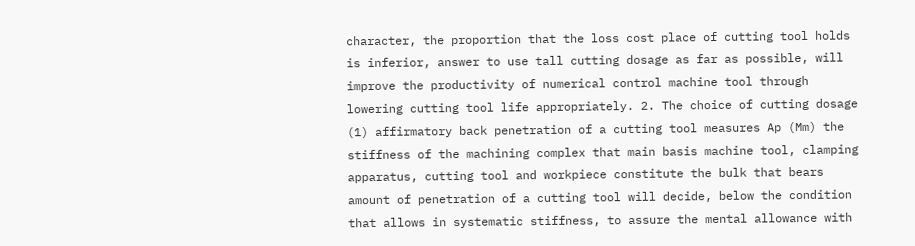character, the proportion that the loss cost place of cutting tool holds is inferior, answer to use tall cutting dosage as far as possible, will improve the productivity of numerical control machine tool through lowering cutting tool life appropriately. 2. The choice of cutting dosage (1) affirmatory back penetration of a cutting tool measures Ap (Mm) the stiffness of the machining complex that main basis machine tool, clamping apparatus, cutting tool and workpiece constitute the bulk that bears amount of penetration of a cutting tool will decide, below the condition that allows in systematic stiffness, to assure the mental allowance with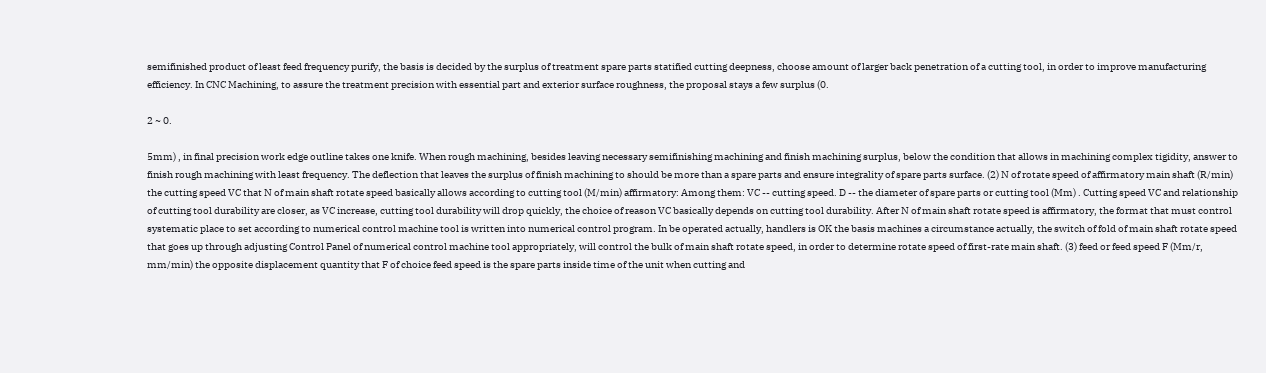semifinished product of least feed frequency purify, the basis is decided by the surplus of treatment spare parts statified cutting deepness, choose amount of larger back penetration of a cutting tool, in order to improve manufacturing efficiency. In CNC Machining, to assure the treatment precision with essential part and exterior surface roughness, the proposal stays a few surplus (0.

2 ~ 0.

5mm) , in final precision work edge outline takes one knife. When rough machining, besides leaving necessary semifinishing machining and finish machining surplus, below the condition that allows in machining complex tigidity, answer to finish rough machining with least frequency. The deflection that leaves the surplus of finish machining to should be more than a spare parts and ensure integrality of spare parts surface. (2) N of rotate speed of affirmatory main shaft (R/min) the cutting speed VC that N of main shaft rotate speed basically allows according to cutting tool (M/min) affirmatory: Among them: VC -- cutting speed. D -- the diameter of spare parts or cutting tool (Mm) . Cutting speed VC and relationship of cutting tool durability are closer, as VC increase, cutting tool durability will drop quickly, the choice of reason VC basically depends on cutting tool durability. After N of main shaft rotate speed is affirmatory, the format that must control systematic place to set according to numerical control machine tool is written into numerical control program. In be operated actually, handlers is OK the basis machines a circumstance actually, the switch of fold of main shaft rotate speed that goes up through adjusting Control Panel of numerical control machine tool appropriately, will control the bulk of main shaft rotate speed, in order to determine rotate speed of first-rate main shaft. (3) feed or feed speed F (Mm/r, mm/min) the opposite displacement quantity that F of choice feed speed is the spare parts inside time of the unit when cutting and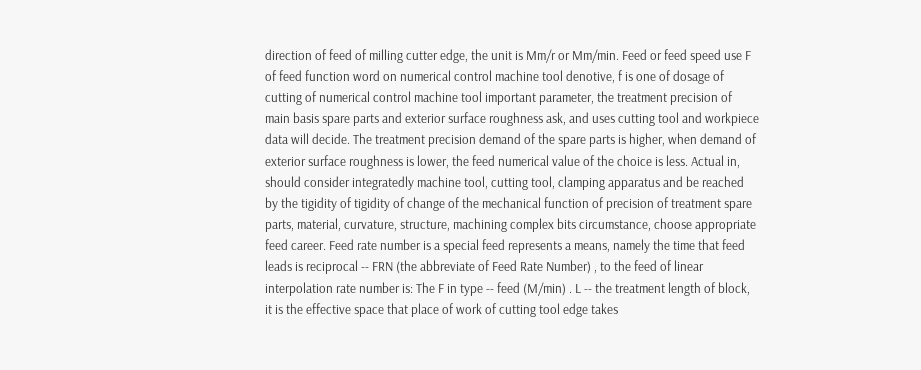direction of feed of milling cutter edge, the unit is Mm/r or Mm/min. Feed or feed speed use F of feed function word on numerical control machine tool denotive, f is one of dosage of cutting of numerical control machine tool important parameter, the treatment precision of main basis spare parts and exterior surface roughness ask, and uses cutting tool and workpiece data will decide. The treatment precision demand of the spare parts is higher, when demand of exterior surface roughness is lower, the feed numerical value of the choice is less. Actual in, should consider integratedly machine tool, cutting tool, clamping apparatus and be reached by the tigidity of tigidity of change of the mechanical function of precision of treatment spare parts, material, curvature, structure, machining complex bits circumstance, choose appropriate feed career. Feed rate number is a special feed represents a means, namely the time that feed leads is reciprocal -- FRN (the abbreviate of Feed Rate Number) , to the feed of linear interpolation rate number is: The F in type -- feed (M/min) . L -- the treatment length of block, it is the effective space that place of work of cutting tool edge takes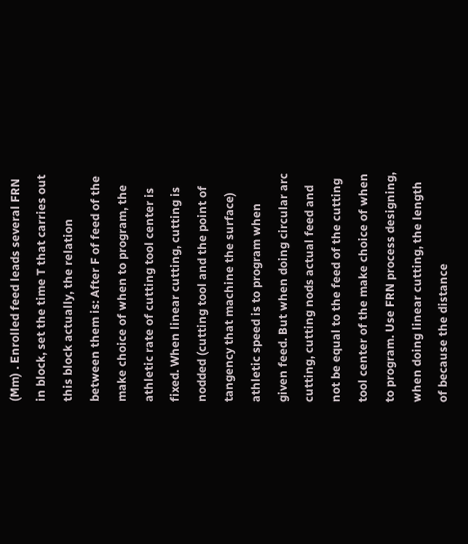(Mm) . Enrolled feed leads several FRN in block, set the time T that carries out this block actually, the relation between them is: After F of feed of the make choice of when to program, the athletic rate of cutting tool center is fixed. When linear cutting, cutting is nodded (cutting tool and the point of tangency that machine the surface) athletic speed is to program when given feed. But when doing circular arc cutting, cutting nods actual feed and not be equal to the feed of the cutting tool center of the make choice of when to program. Use FRN process designing, when doing linear cutting, the length of because the distance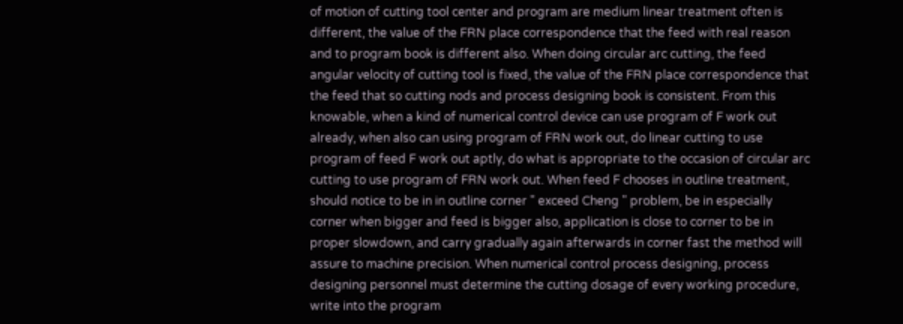of motion of cutting tool center and program are medium linear treatment often is different, the value of the FRN place correspondence that the feed with real reason and to program book is different also. When doing circular arc cutting, the feed angular velocity of cutting tool is fixed, the value of the FRN place correspondence that the feed that so cutting nods and process designing book is consistent. From this knowable, when a kind of numerical control device can use program of F work out already, when also can using program of FRN work out, do linear cutting to use program of feed F work out aptly, do what is appropriate to the occasion of circular arc cutting to use program of FRN work out. When feed F chooses in outline treatment, should notice to be in in outline corner " exceed Cheng " problem, be in especially corner when bigger and feed is bigger also, application is close to corner to be in proper slowdown, and carry gradually again afterwards in corner fast the method will assure to machine precision. When numerical control process designing, process designing personnel must determine the cutting dosage of every working procedure, write into the program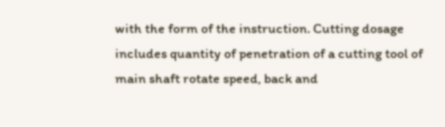with the form of the instruction. Cutting dosage includes quantity of penetration of a cutting tool of main shaft rotate speed, back and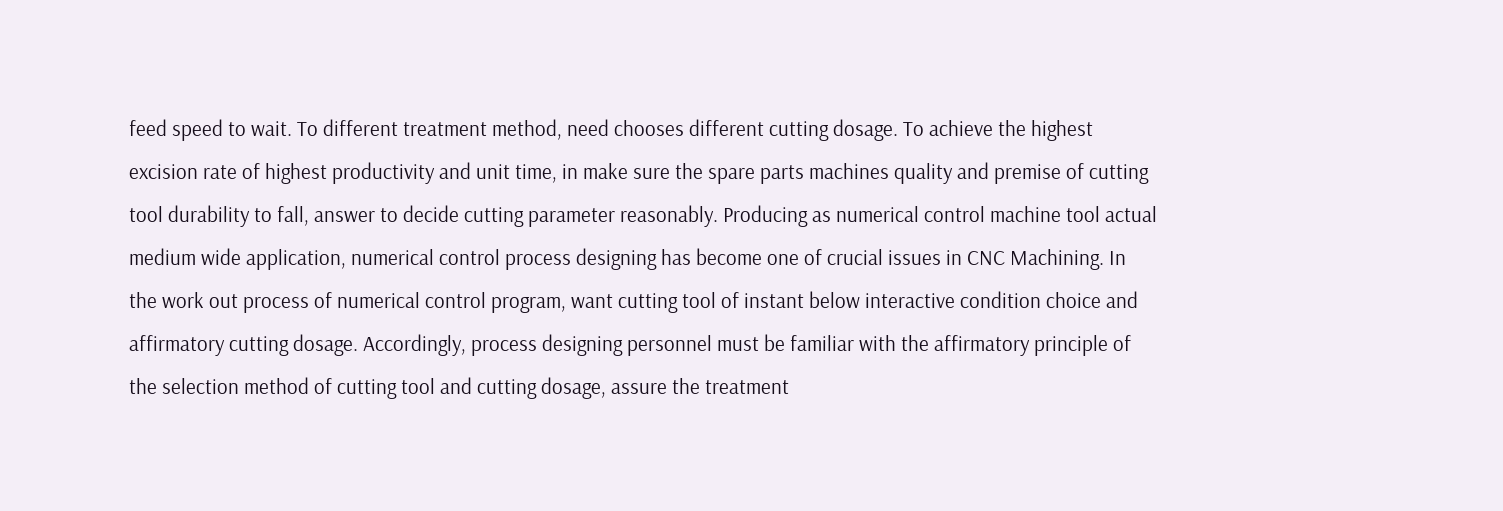feed speed to wait. To different treatment method, need chooses different cutting dosage. To achieve the highest excision rate of highest productivity and unit time, in make sure the spare parts machines quality and premise of cutting tool durability to fall, answer to decide cutting parameter reasonably. Producing as numerical control machine tool actual medium wide application, numerical control process designing has become one of crucial issues in CNC Machining. In the work out process of numerical control program, want cutting tool of instant below interactive condition choice and affirmatory cutting dosage. Accordingly, process designing personnel must be familiar with the affirmatory principle of the selection method of cutting tool and cutting dosage, assure the treatment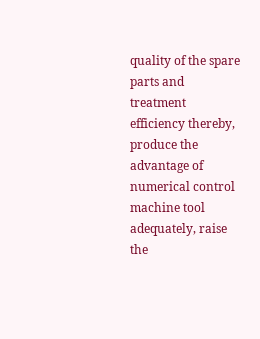quality of the spare parts and treatment efficiency thereby, produce the advantage of numerical control machine tool adequately, raise the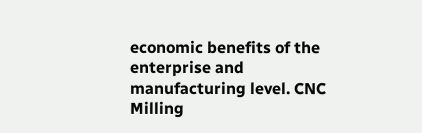economic benefits of the enterprise and manufacturing level. CNC Milling